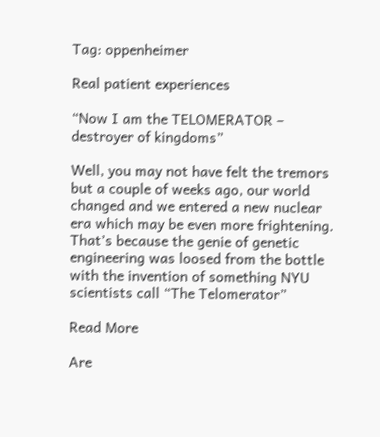Tag: oppenheimer

Real patient experiences

“Now I am the TELOMERATOR – destroyer of kingdoms”

Well, you may not have felt the tremors but a couple of weeks ago, our world changed and we entered a new nuclear era which may be even more frightening. That’s because the genie of genetic engineering was loosed from the bottle with the invention of something NYU scientists call “The Telomerator”

Read More

Are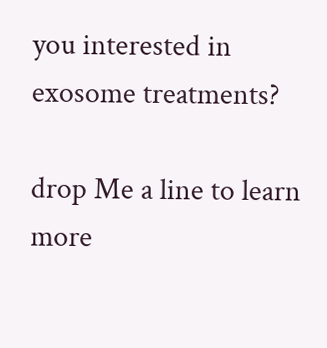you interested in
exosome treatments?

drop Me a line to learn more